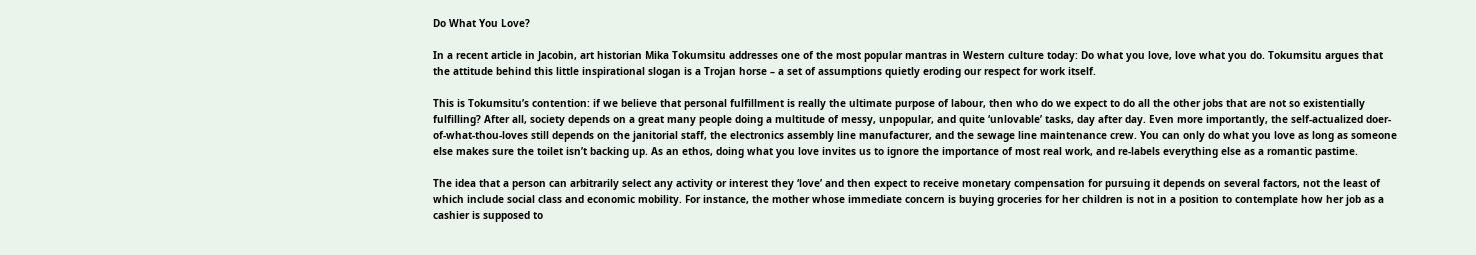Do What You Love?

In a recent article in Jacobin, art historian Mika Tokumsitu addresses one of the most popular mantras in Western culture today: Do what you love, love what you do. Tokumsitu argues that the attitude behind this little inspirational slogan is a Trojan horse – a set of assumptions quietly eroding our respect for work itself.

This is Tokumsitu’s contention: if we believe that personal fulfillment is really the ultimate purpose of labour, then who do we expect to do all the other jobs that are not so existentially fulfilling? After all, society depends on a great many people doing a multitude of messy, unpopular, and quite ‘unlovable’ tasks, day after day. Even more importantly, the self-actualized doer-of-what-thou-loves still depends on the janitorial staff, the electronics assembly line manufacturer, and the sewage line maintenance crew. You can only do what you love as long as someone else makes sure the toilet isn’t backing up. As an ethos, doing what you love invites us to ignore the importance of most real work, and re-labels everything else as a romantic pastime.

The idea that a person can arbitrarily select any activity or interest they ‘love’ and then expect to receive monetary compensation for pursuing it depends on several factors, not the least of which include social class and economic mobility. For instance, the mother whose immediate concern is buying groceries for her children is not in a position to contemplate how her job as a cashier is supposed to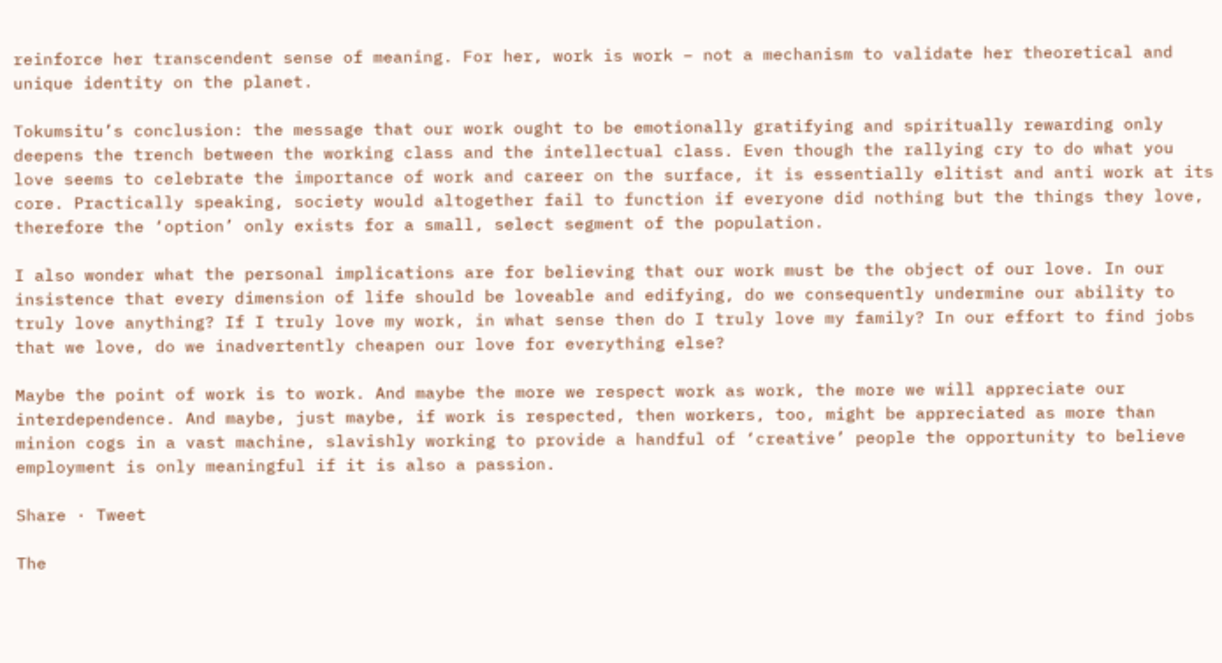reinforce her transcendent sense of meaning. For her, work is work – not a mechanism to validate her theoretical and unique identity on the planet.

Tokumsitu’s conclusion: the message that our work ought to be emotionally gratifying and spiritually rewarding only deepens the trench between the working class and the intellectual class. Even though the rallying cry to do what you love seems to celebrate the importance of work and career on the surface, it is essentially elitist and anti work at its core. Practically speaking, society would altogether fail to function if everyone did nothing but the things they love, therefore the ‘option’ only exists for a small, select segment of the population.

I also wonder what the personal implications are for believing that our work must be the object of our love. In our insistence that every dimension of life should be loveable and edifying, do we consequently undermine our ability to truly love anything? If I truly love my work, in what sense then do I truly love my family? In our effort to find jobs that we love, do we inadvertently cheapen our love for everything else?

Maybe the point of work is to work. And maybe the more we respect work as work, the more we will appreciate our interdependence. And maybe, just maybe, if work is respected, then workers, too, might be appreciated as more than minion cogs in a vast machine, slavishly working to provide a handful of ‘creative’ people the opportunity to believe employment is only meaningful if it is also a passion.

Share · Tweet

The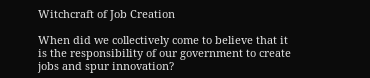Witchcraft of Job Creation

When did we collectively come to believe that it is the responsibility of our government to create jobs and spur innovation?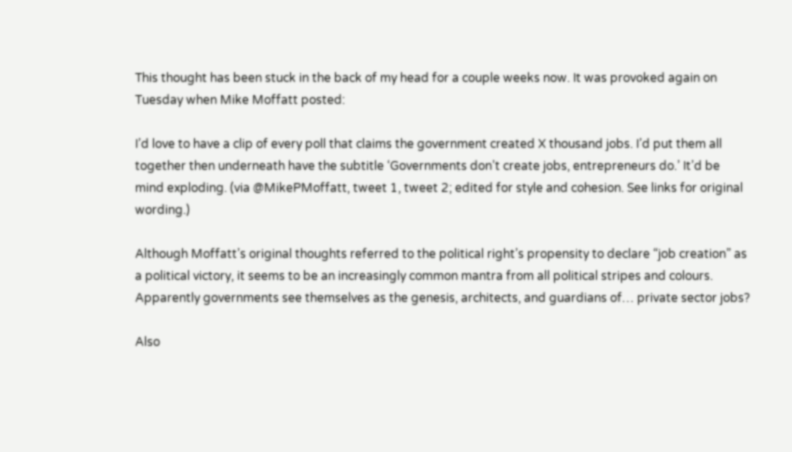This thought has been stuck in the back of my head for a couple weeks now. It was provoked again on Tuesday when Mike Moffatt posted:

I’d love to have a clip of every poll that claims the government created X thousand jobs. I’d put them all together then underneath have the subtitle ‘Governments don’t create jobs, entrepreneurs do.’ It’d be mind exploding. (via @MikePMoffatt, tweet 1, tweet 2; edited for style and cohesion. See links for original wording.)

Although Moffatt’s original thoughts referred to the political right’s propensity to declare “job creation” as a political victory, it seems to be an increasingly common mantra from all political stripes and colours. Apparently governments see themselves as the genesis, architects, and guardians of… private sector jobs?

Also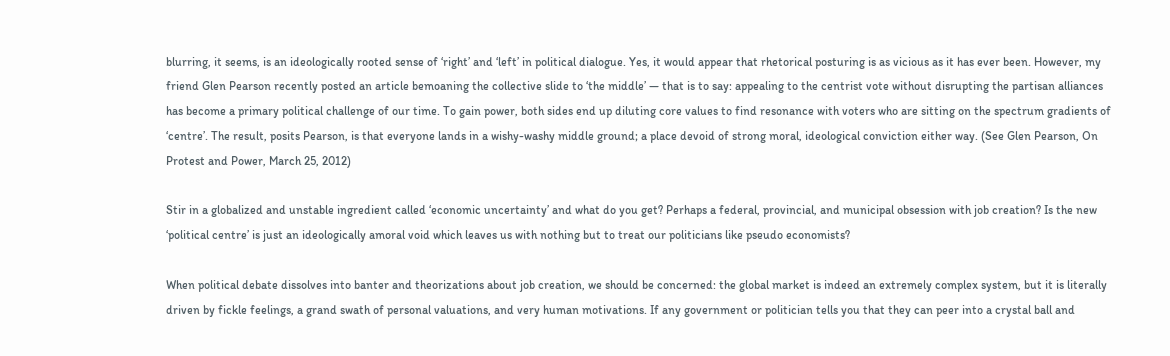blurring, it seems, is an ideologically rooted sense of ‘right’ and ‘left’ in political dialogue. Yes, it would appear that rhetorical posturing is as vicious as it has ever been. However, my friend Glen Pearson recently posted an article bemoaning the collective slide to ‘the middle’ — that is to say: appealing to the centrist vote without disrupting the partisan alliances has become a primary political challenge of our time. To gain power, both sides end up diluting core values to find resonance with voters who are sitting on the spectrum gradients of ‘centre’. The result, posits Pearson, is that everyone lands in a wishy-washy middle ground; a place devoid of strong moral, ideological conviction either way. (See Glen Pearson, On Protest and Power, March 25, 2012)

Stir in a globalized and unstable ingredient called ‘economic uncertainty’ and what do you get? Perhaps a federal, provincial, and municipal obsession with job creation? Is the new ‘political centre’ is just an ideologically amoral void which leaves us with nothing but to treat our politicians like pseudo economists?

When political debate dissolves into banter and theorizations about job creation, we should be concerned: the global market is indeed an extremely complex system, but it is literally driven by fickle feelings, a grand swath of personal valuations, and very human motivations. If any government or politician tells you that they can peer into a crystal ball and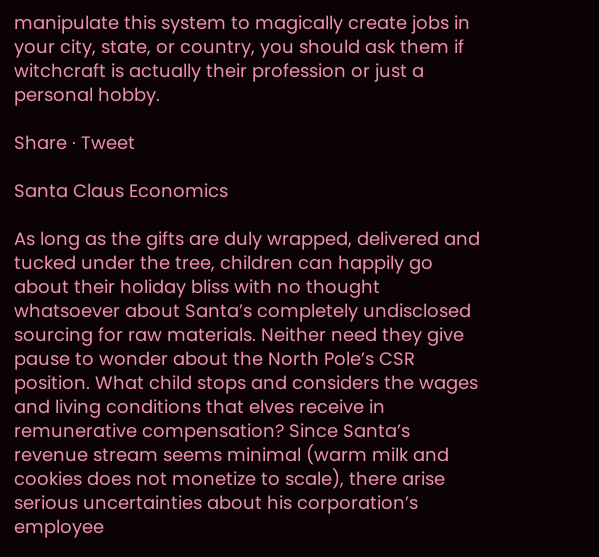manipulate this system to magically create jobs in your city, state, or country, you should ask them if witchcraft is actually their profession or just a personal hobby.

Share · Tweet

Santa Claus Economics

As long as the gifts are duly wrapped, delivered and tucked under the tree, children can happily go about their holiday bliss with no thought whatsoever about Santa’s completely undisclosed sourcing for raw materials. Neither need they give pause to wonder about the North Pole’s CSR position. What child stops and considers the wages and living conditions that elves receive in remunerative compensation? Since Santa’s revenue stream seems minimal (warm milk and cookies does not monetize to scale), there arise serious uncertainties about his corporation’s employee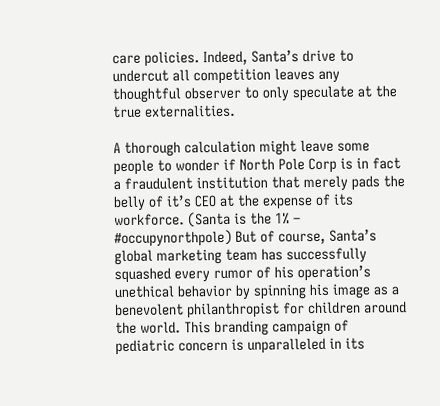care policies. Indeed, Santa’s drive to undercut all competition leaves any thoughtful observer to only speculate at the true externalities.

A thorough calculation might leave some people to wonder if North Pole Corp is in fact a fraudulent institution that merely pads the belly of it’s CEO at the expense of its workforce. (Santa is the 1% – #occupynorthpole) But of course, Santa’s global marketing team has successfully squashed every rumor of his operation’s unethical behavior by spinning his image as a benevolent philanthropist for children around the world. This branding campaign of pediatric concern is unparalleled in its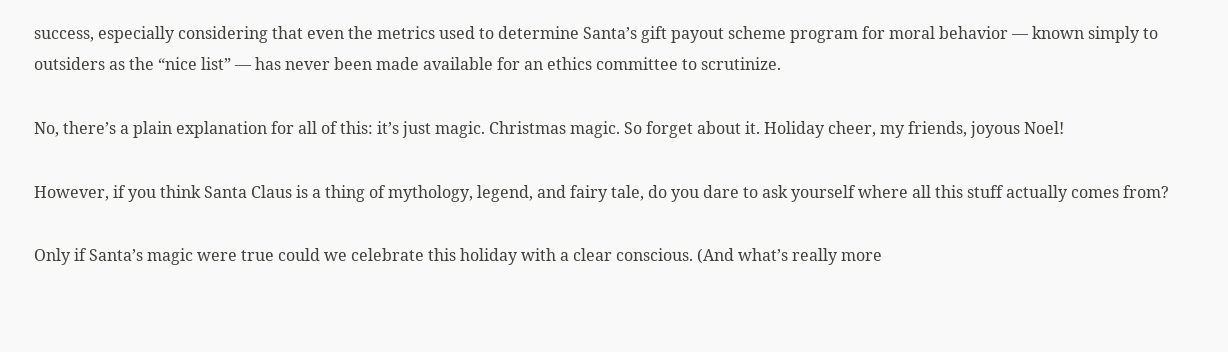success, especially considering that even the metrics used to determine Santa’s gift payout scheme program for moral behavior — known simply to outsiders as the “nice list” — has never been made available for an ethics committee to scrutinize.

No, there’s a plain explanation for all of this: it’s just magic. Christmas magic. So forget about it. Holiday cheer, my friends, joyous Noel!

However, if you think Santa Claus is a thing of mythology, legend, and fairy tale, do you dare to ask yourself where all this stuff actually comes from?

Only if Santa’s magic were true could we celebrate this holiday with a clear conscious. (And what’s really more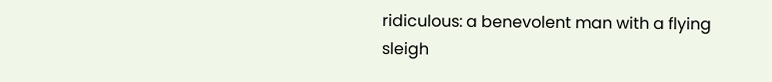ridiculous: a benevolent man with a flying sleigh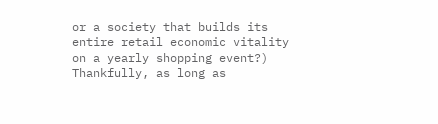or a society that builds its entire retail economic vitality on a yearly shopping event?) Thankfully, as long as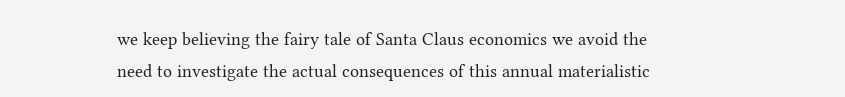we keep believing the fairy tale of Santa Claus economics we avoid the need to investigate the actual consequences of this annual materialistic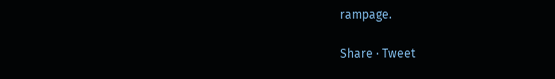rampage.

Share · Tweet